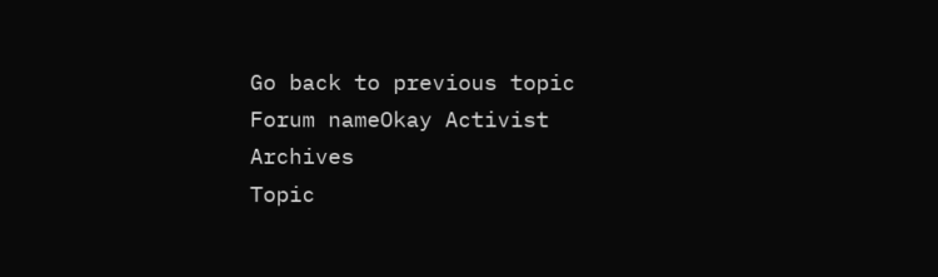Go back to previous topic
Forum nameOkay Activist Archives
Topic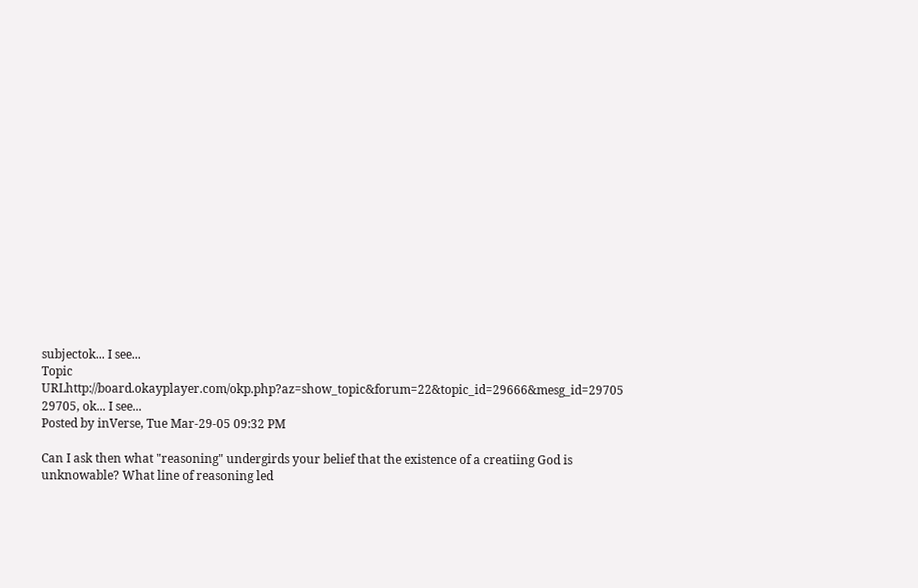subjectok... I see...
Topic URLhttp://board.okayplayer.com/okp.php?az=show_topic&forum=22&topic_id=29666&mesg_id=29705
29705, ok... I see...
Posted by inVerse, Tue Mar-29-05 09:32 PM

Can I ask then what "reasoning" undergirds your belief that the existence of a creatiing God is unknowable? What line of reasoning led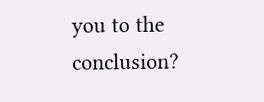you to the conclusion?